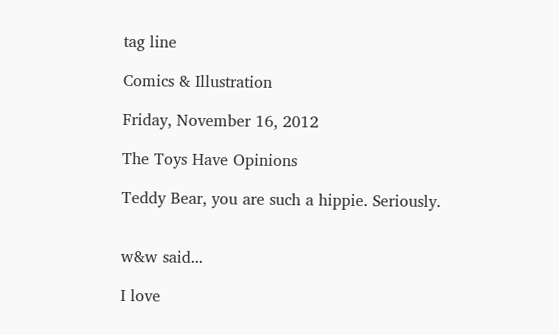tag line

Comics & Illustration

Friday, November 16, 2012

The Toys Have Opinions

Teddy Bear, you are such a hippie. Seriously.


w&w said...

I love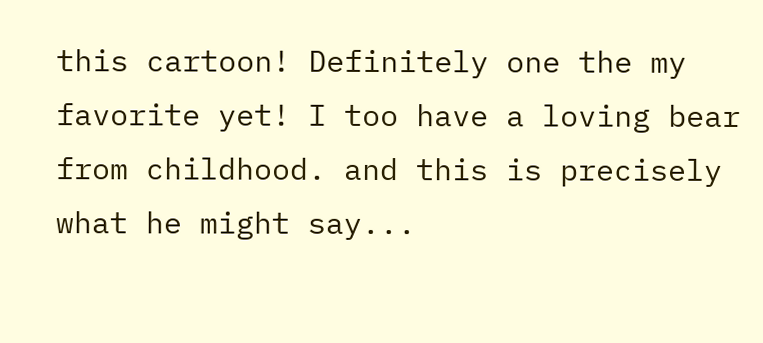this cartoon! Definitely one the my favorite yet! I too have a loving bear from childhood. and this is precisely what he might say...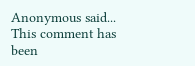Anonymous said...
This comment has been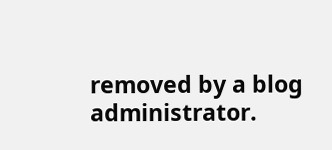removed by a blog administrator.